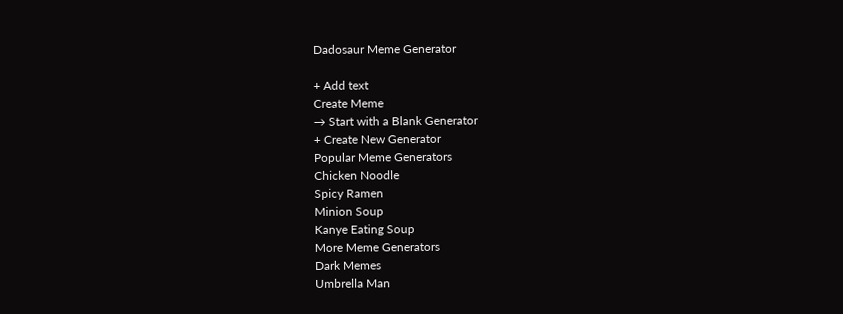Dadosaur Meme Generator

+ Add text
Create Meme
→ Start with a Blank Generator
+ Create New Generator
Popular Meme Generators
Chicken Noodle
Spicy Ramen
Minion Soup
Kanye Eating Soup
More Meme Generators
Dark Memes
Umbrella Man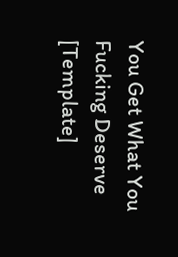You Get What You Fucking Deserve
[Template]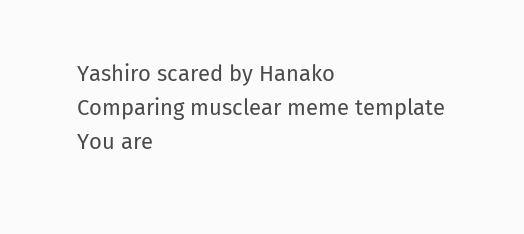Yashiro scared by Hanako
Comparing musclear meme template
You are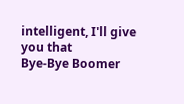intelligent, I'll give you that
Bye-Bye Boomer